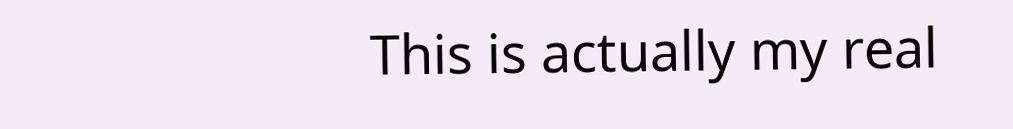This is actually my real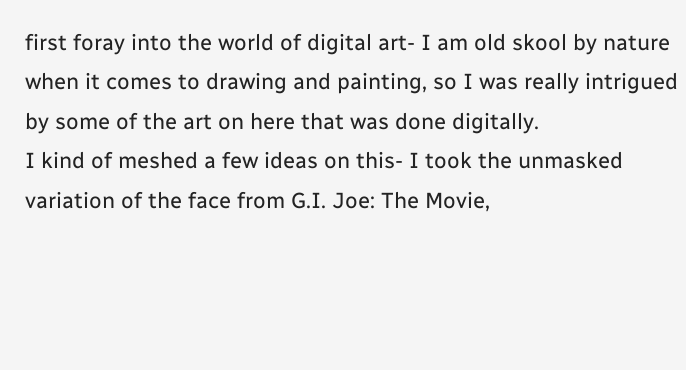first foray into the world of digital art- I am old skool by nature when it comes to drawing and painting, so I was really intrigued by some of the art on here that was done digitally.
I kind of meshed a few ideas on this- I took the unmasked variation of the face from G.I. Joe: The Movie,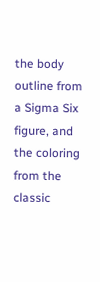the body outline from a Sigma Six figure, and the coloring from the classic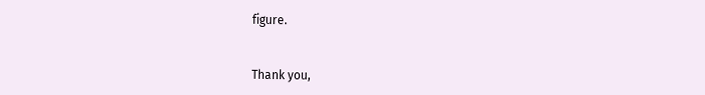figure.


Thank you,